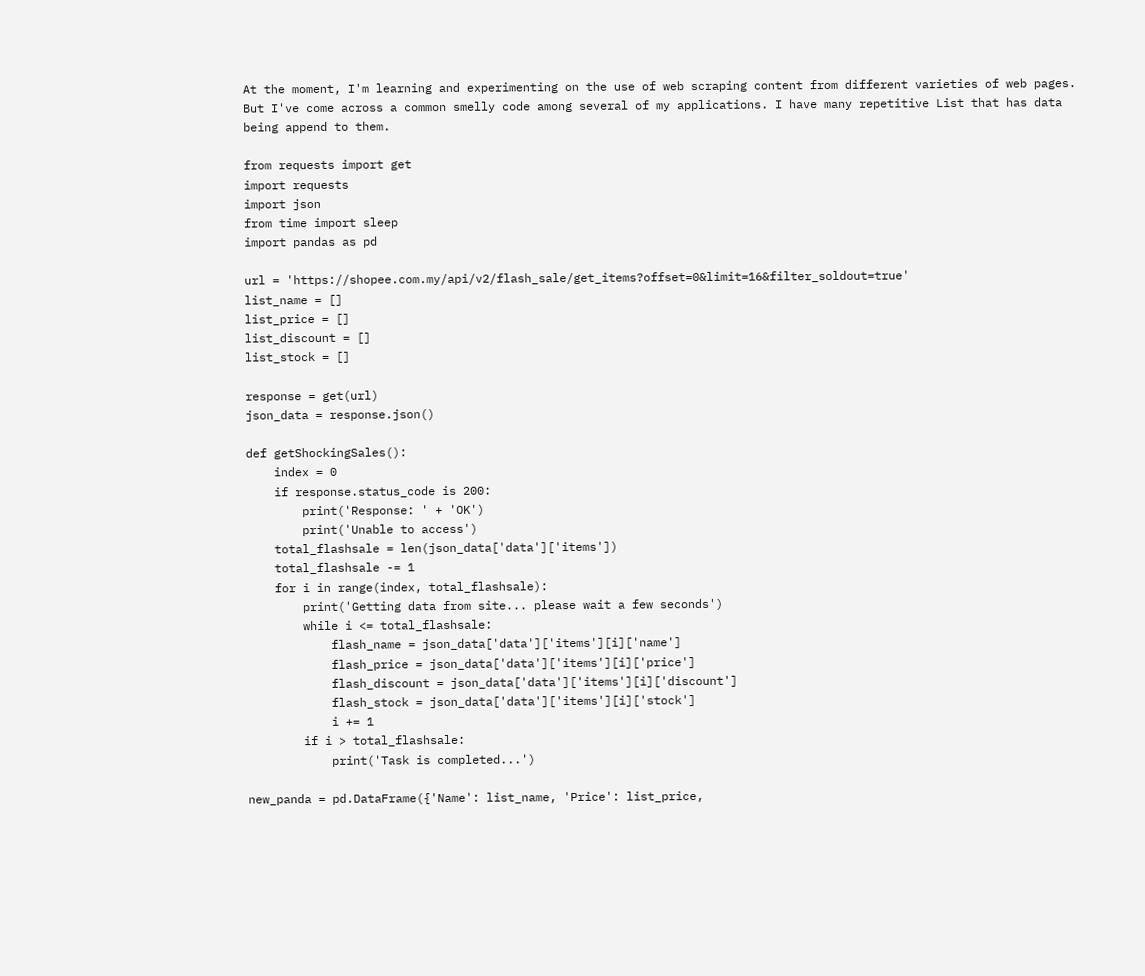At the moment, I'm learning and experimenting on the use of web scraping content from different varieties of web pages. But I've come across a common smelly code among several of my applications. I have many repetitive List that has data being append to them.

from requests import get
import requests
import json
from time import sleep
import pandas as pd

url = 'https://shopee.com.my/api/v2/flash_sale/get_items?offset=0&limit=16&filter_soldout=true'
list_name = []
list_price = []
list_discount = []
list_stock = []

response = get(url)
json_data = response.json()

def getShockingSales():
    index = 0
    if response.status_code is 200:
        print('Response: ' + 'OK')
        print('Unable to access')
    total_flashsale = len(json_data['data']['items'])
    total_flashsale -= 1
    for i in range(index, total_flashsale):
        print('Getting data from site... please wait a few seconds')
        while i <= total_flashsale:
            flash_name = json_data['data']['items'][i]['name']
            flash_price = json_data['data']['items'][i]['price']
            flash_discount = json_data['data']['items'][i]['discount']
            flash_stock = json_data['data']['items'][i]['stock']
            i += 1
        if i > total_flashsale:
            print('Task is completed...')

new_panda = pd.DataFrame({'Name': list_name, 'Price': list_price,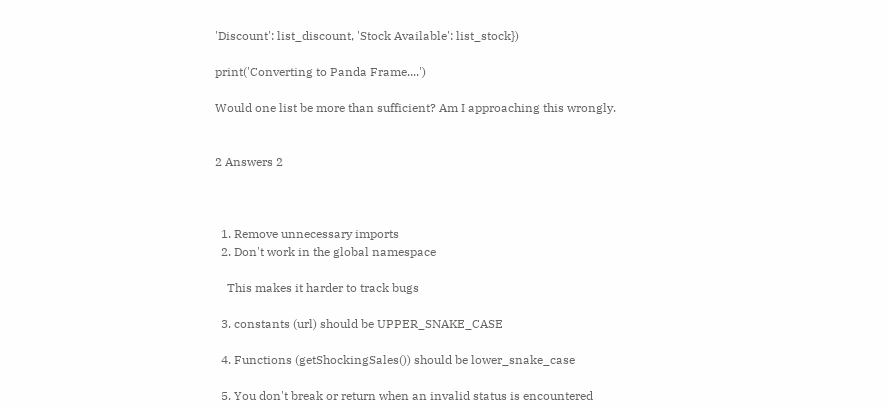'Discount': list_discount, 'Stock Available': list_stock})

print('Converting to Panda Frame....')

Would one list be more than sufficient? Am I approaching this wrongly.


2 Answers 2



  1. Remove unnecessary imports
  2. Don't work in the global namespace

    This makes it harder to track bugs

  3. constants (url) should be UPPER_SNAKE_CASE

  4. Functions (getShockingSales()) should be lower_snake_case

  5. You don't break or return when an invalid status is encountered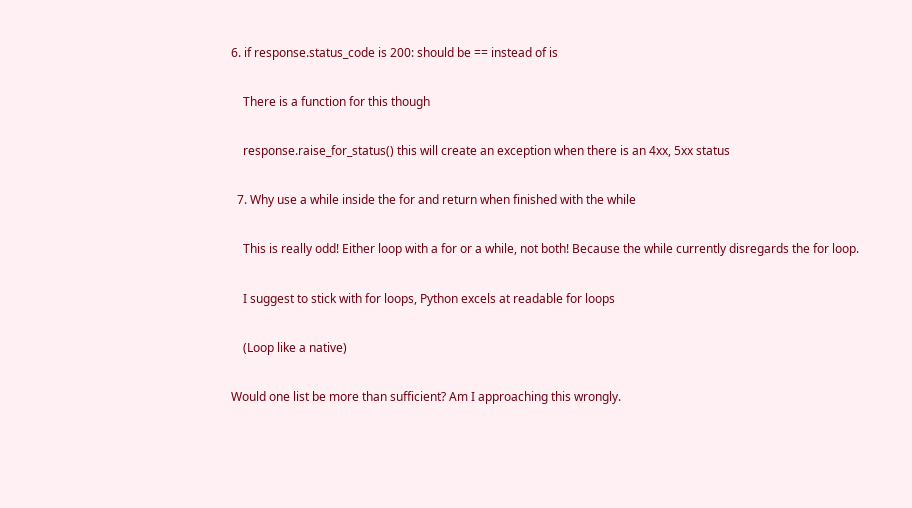6. if response.status_code is 200: should be == instead of is

    There is a function for this though

    response.raise_for_status() this will create an exception when there is an 4xx, 5xx status

  7. Why use a while inside the for and return when finished with the while

    This is really odd! Either loop with a for or a while, not both! Because the while currently disregards the for loop.

    I suggest to stick with for loops, Python excels at readable for loops

    (Loop like a native)

Would one list be more than sufficient? Am I approaching this wrongly.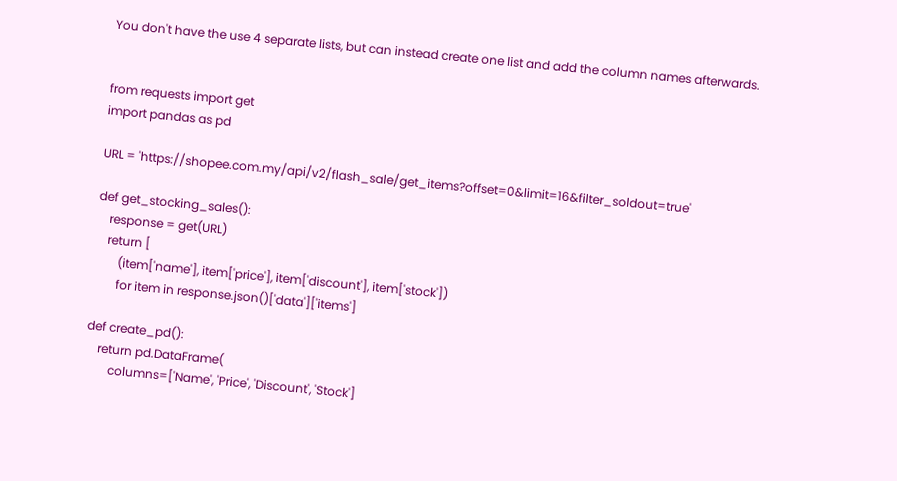You don't have the use 4 separate lists, but can instead create one list and add the column names afterwards.


from requests import get
import pandas as pd

URL = 'https://shopee.com.my/api/v2/flash_sale/get_items?offset=0&limit=16&filter_soldout=true'

def get_stocking_sales():
    response = get(URL)
    return [
        (item['name'], item['price'], item['discount'], item['stock'])
        for item in response.json()['data']['items']

def create_pd():
    return pd.DataFrame(
        columns=['Name', 'Price', 'Discount', 'Stock']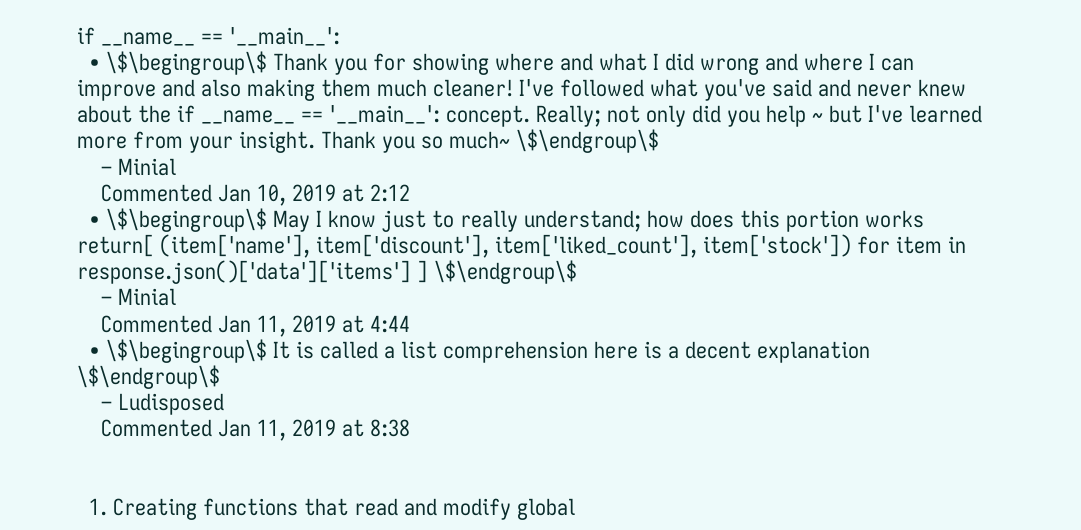if __name__ == '__main__':
  • \$\begingroup\$ Thank you for showing where and what I did wrong and where I can improve and also making them much cleaner! I've followed what you've said and never knew about the if __name__ == '__main__': concept. Really; not only did you help ~ but I've learned more from your insight. Thank you so much~ \$\endgroup\$
    – Minial
    Commented Jan 10, 2019 at 2:12
  • \$\begingroup\$ May I know just to really understand; how does this portion works return[ (item['name'], item['discount'], item['liked_count'], item['stock']) for item in response.json()['data']['items'] ] \$\endgroup\$
    – Minial
    Commented Jan 11, 2019 at 4:44
  • \$\begingroup\$ It is called a list comprehension here is a decent explanation \$\endgroup\$
    – Ludisposed
    Commented Jan 11, 2019 at 8:38


  1. Creating functions that read and modify global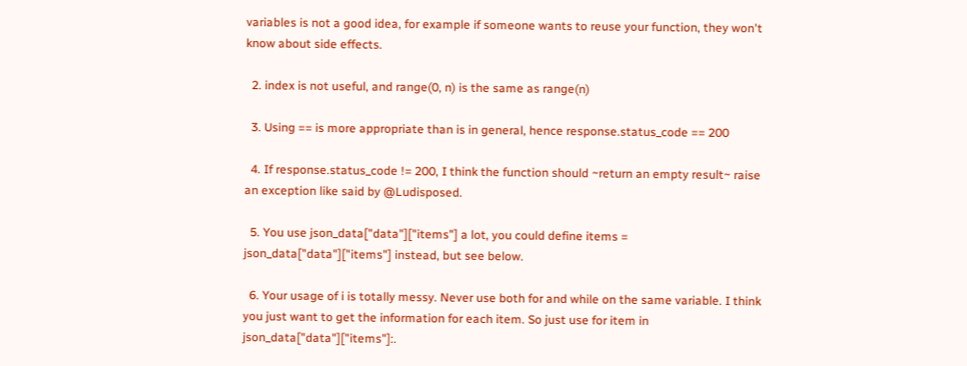variables is not a good idea, for example if someone wants to reuse your function, they won't know about side effects.

  2. index is not useful, and range(0, n) is the same as range(n)

  3. Using == is more appropriate than is in general, hence response.status_code == 200

  4. If response.status_code != 200, I think the function should ~return an empty result~ raise an exception like said by @Ludisposed.

  5. You use json_data["data"]["items"] a lot, you could define items = json_data["data"]["items"] instead, but see below.

  6. Your usage of i is totally messy. Never use both for and while on the same variable. I think you just want to get the information for each item. So just use for item in json_data["data"]["items"]:.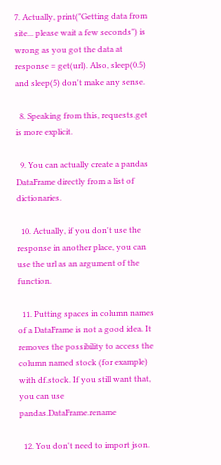7. Actually, print("Getting data from site... please wait a few seconds") is wrong as you got the data at response = get(url). Also, sleep(0.5) and sleep(5) don't make any sense.

  8. Speaking from this, requests.get is more explicit.

  9. You can actually create a pandas DataFrame directly from a list of dictionaries.

  10. Actually, if you don't use the response in another place, you can use the url as an argument of the function.

  11. Putting spaces in column names of a DataFrame is not a good idea. It removes the possibility to access the column named stock (for example) with df.stock. If you still want that, you can use pandas.DataFrame.rename

  12. You don't need to import json.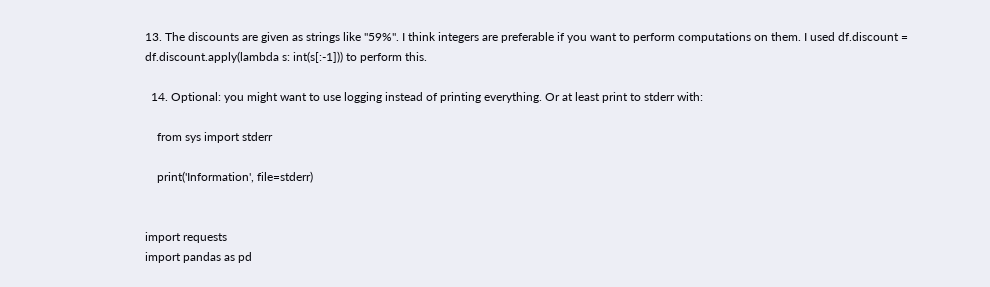13. The discounts are given as strings like "59%". I think integers are preferable if you want to perform computations on them. I used df.discount = df.discount.apply(lambda s: int(s[:-1])) to perform this.

  14. Optional: you might want to use logging instead of printing everything. Or at least print to stderr with:

    from sys import stderr

    print('Information', file=stderr)


import requests
import pandas as pd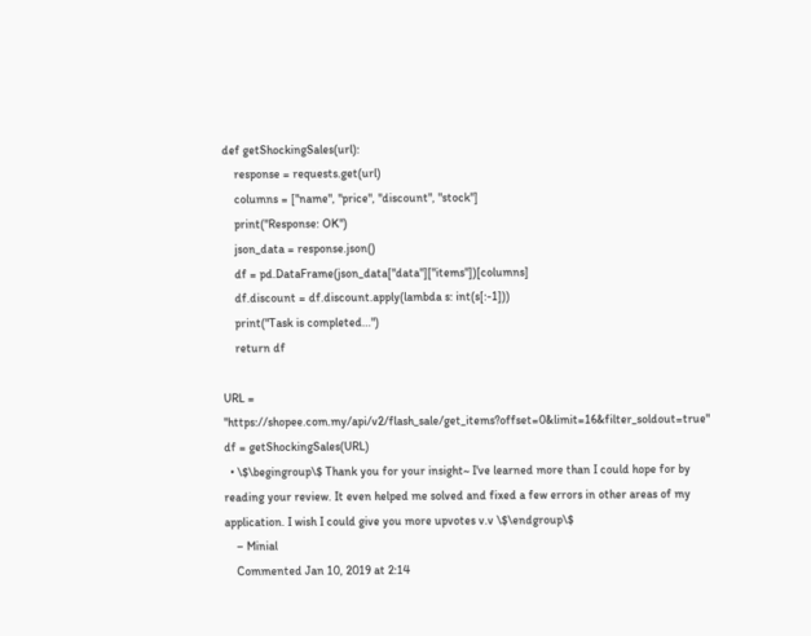def getShockingSales(url):
    response = requests.get(url)
    columns = ["name", "price", "discount", "stock"]
    print("Response: OK")
    json_data = response.json()
    df = pd.DataFrame(json_data["data"]["items"])[columns]
    df.discount = df.discount.apply(lambda s: int(s[:-1]))
    print("Task is completed...")
    return df

URL = "https://shopee.com.my/api/v2/flash_sale/get_items?offset=0&limit=16&filter_soldout=true"
df = getShockingSales(URL)
  • \$\begingroup\$ Thank you for your insight~ I've learned more than I could hope for by reading your review. It even helped me solved and fixed a few errors in other areas of my application. I wish I could give you more upvotes v.v \$\endgroup\$
    – Minial
    Commented Jan 10, 2019 at 2:14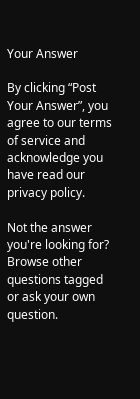Your Answer

By clicking “Post Your Answer”, you agree to our terms of service and acknowledge you have read our privacy policy.

Not the answer you're looking for? Browse other questions tagged or ask your own question.